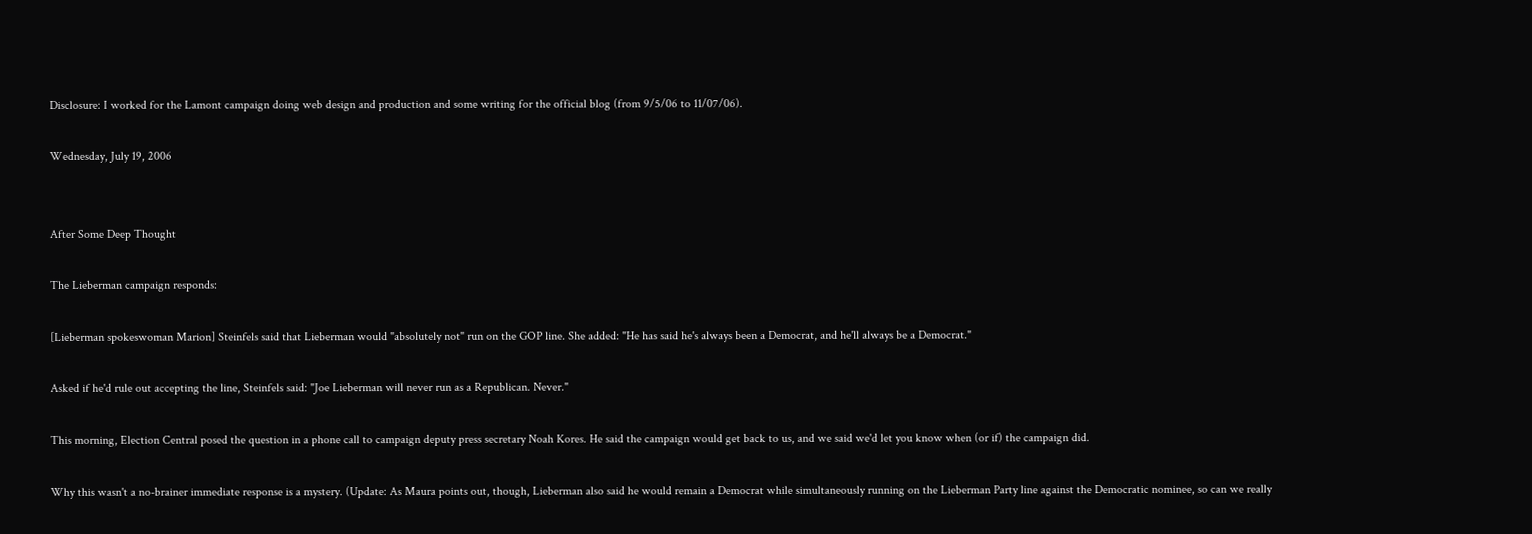Disclosure: I worked for the Lamont campaign doing web design and production and some writing for the official blog (from 9/5/06 to 11/07/06).

Wednesday, July 19, 2006


After Some Deep Thought

The Lieberman campaign responds:

[Lieberman spokeswoman Marion] Steinfels said that Lieberman would "absolutely not" run on the GOP line. She added: "He has said he's always been a Democrat, and he'll always be a Democrat."

Asked if he'd rule out accepting the line, Steinfels said: "Joe Lieberman will never run as a Republican. Never."

This morning, Election Central posed the question in a phone call to campaign deputy press secretary Noah Kores. He said the campaign would get back to us, and we said we'd let you know when (or if) the campaign did.

Why this wasn't a no-brainer immediate response is a mystery. (Update: As Maura points out, though, Lieberman also said he would remain a Democrat while simultaneously running on the Lieberman Party line against the Democratic nominee, so can we really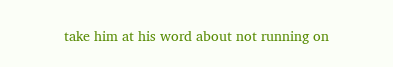take him at his word about not running on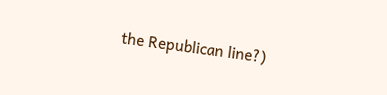the Republican line?)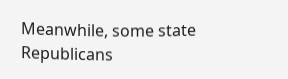Meanwhile, some state Republicans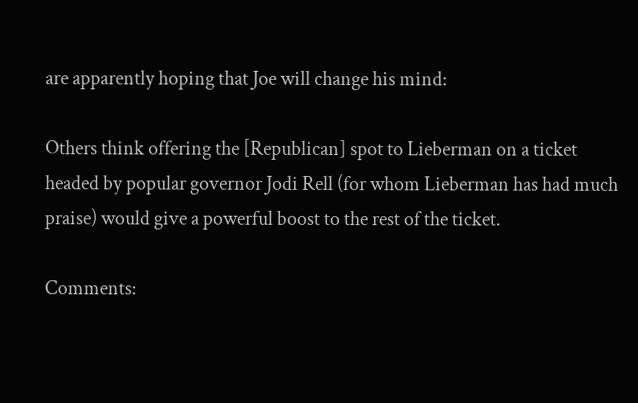are apparently hoping that Joe will change his mind:

Others think offering the [Republican] spot to Lieberman on a ticket headed by popular governor Jodi Rell (for whom Lieberman has had much praise) would give a powerful boost to the rest of the ticket.

Comments: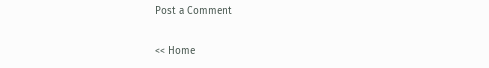Post a Comment

<< Home